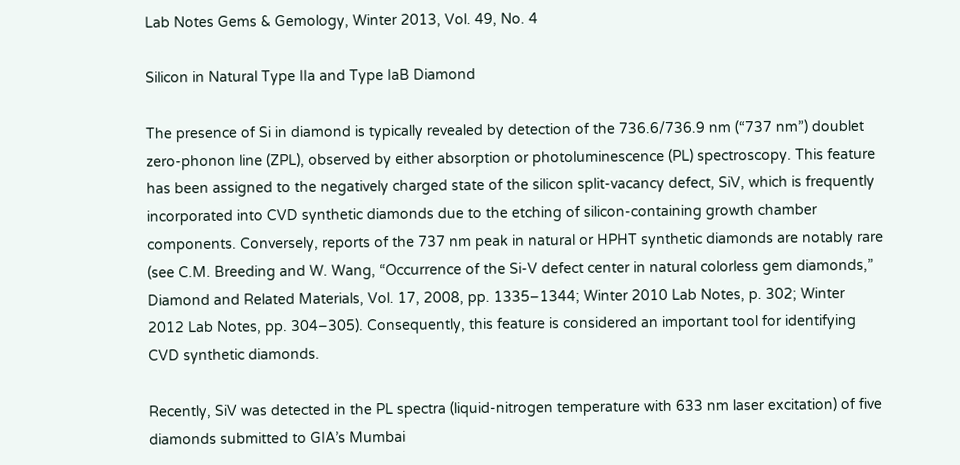Lab Notes Gems & Gemology, Winter 2013, Vol. 49, No. 4

Silicon in Natural Type IIa and Type IaB Diamond

The presence of Si in diamond is typically revealed by detection of the 736.6/736.9 nm (“737 nm”) doublet zero-phonon line (ZPL), observed by either absorption or photoluminescence (PL) spectroscopy. This feature has been assigned to the negatively charged state of the silicon split-vacancy defect, SiV, which is frequently incorporated into CVD synthetic diamonds due to the etching of silicon-containing growth chamber components. Conversely, reports of the 737 nm peak in natural or HPHT synthetic diamonds are notably rare (see C.M. Breeding and W. Wang, “Occurrence of the Si-V defect center in natural colorless gem diamonds,” Diamond and Related Materials, Vol. 17, 2008, pp. 1335–1344; Winter 2010 Lab Notes, p. 302; Winter 2012 Lab Notes, pp. 304–305). Consequently, this feature is considered an important tool for identifying CVD synthetic diamonds.

Recently, SiV was detected in the PL spectra (liquid-nitrogen temperature with 633 nm laser excitation) of five diamonds submitted to GIA’s Mumbai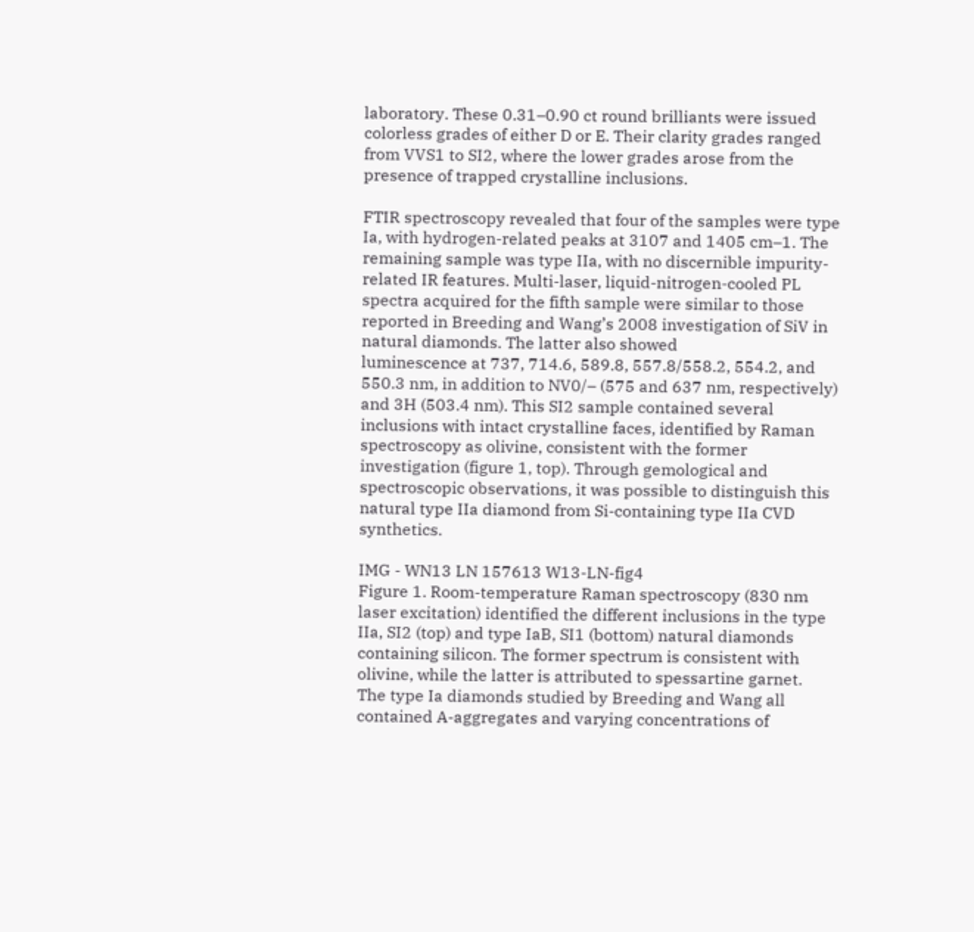laboratory. These 0.31–0.90 ct round brilliants were issued colorless grades of either D or E. Their clarity grades ranged from VVS1 to SI2, where the lower grades arose from the presence of trapped crystalline inclusions.

FTIR spectroscopy revealed that four of the samples were type Ia, with hydrogen-related peaks at 3107 and 1405 cm–1. The remaining sample was type IIa, with no discernible impurity-related IR features. Multi-laser, liquid-nitrogen-cooled PL spectra acquired for the fifth sample were similar to those reported in Breeding and Wang’s 2008 investigation of SiV in natural diamonds. The latter also showed
luminescence at 737, 714.6, 589.8, 557.8/558.2, 554.2, and 550.3 nm, in addition to NV0/– (575 and 637 nm, respectively) and 3H (503.4 nm). This SI2 sample contained several inclusions with intact crystalline faces, identified by Raman spectroscopy as olivine, consistent with the former investigation (figure 1, top). Through gemological and spectroscopic observations, it was possible to distinguish this natural type IIa diamond from Si-containing type IIa CVD synthetics.

IMG - WN13 LN 157613 W13-LN-fig4
Figure 1. Room-temperature Raman spectroscopy (830 nm laser excitation) identified the different inclusions in the type IIa, SI2 (top) and type IaB, SI1 (bottom) natural diamonds containing silicon. The former spectrum is consistent with olivine, while the latter is attributed to spessartine garnet.
The type Ia diamonds studied by Breeding and Wang all contained A-aggregates and varying concentrations of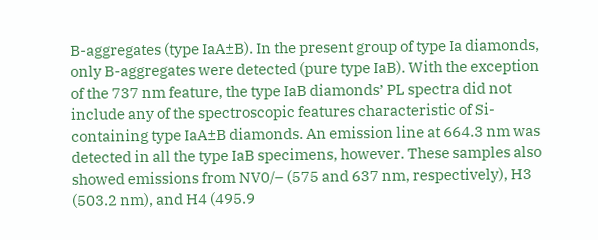B-aggregates (type IaA±B). In the present group of type Ia diamonds, only B-aggregates were detected (pure type IaB). With the exception of the 737 nm feature, the type IaB diamonds’ PL spectra did not include any of the spectroscopic features characteristic of Si-containing type IaA±B diamonds. An emission line at 664.3 nm was detected in all the type IaB specimens, however. These samples also showed emissions from NV0/– (575 and 637 nm, respectively), H3 (503.2 nm), and H4 (495.9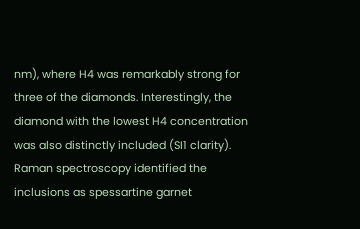nm), where H4 was remarkably strong for three of the diamonds. Interestingly, the diamond with the lowest H4 concentration was also distinctly included (SI1 clarity). Raman spectroscopy identified the inclusions as spessartine garnet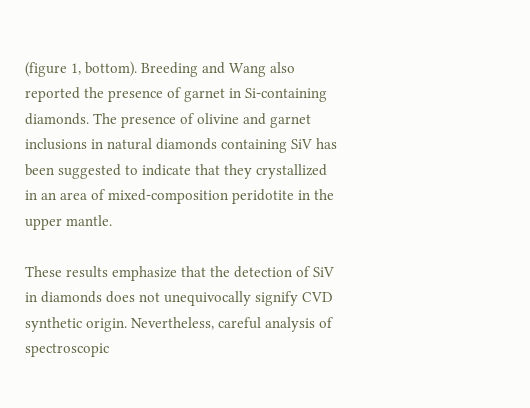(figure 1, bottom). Breeding and Wang also reported the presence of garnet in Si-containing diamonds. The presence of olivine and garnet inclusions in natural diamonds containing SiV has been suggested to indicate that they crystallized in an area of mixed-composition peridotite in the upper mantle.

These results emphasize that the detection of SiV in diamonds does not unequivocally signify CVD synthetic origin. Nevertheless, careful analysis of spectroscopic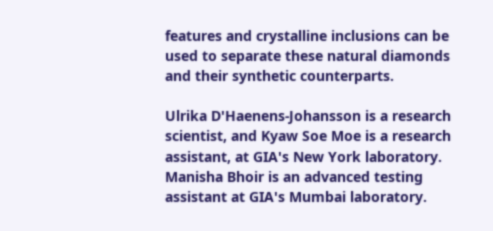features and crystalline inclusions can be used to separate these natural diamonds and their synthetic counterparts.

Ulrika D'Haenens-Johansson is a research scientist, and Kyaw Soe Moe is a research assistant, at GIA's New York laboratory. Manisha Bhoir is an advanced testing assistant at GIA's Mumbai laboratory.